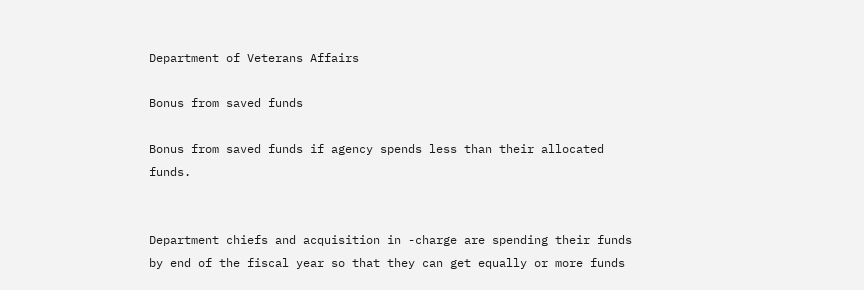Department of Veterans Affairs

Bonus from saved funds

Bonus from saved funds if agency spends less than their allocated funds.


Department chiefs and acquisition in -charge are spending their funds by end of the fiscal year so that they can get equally or more funds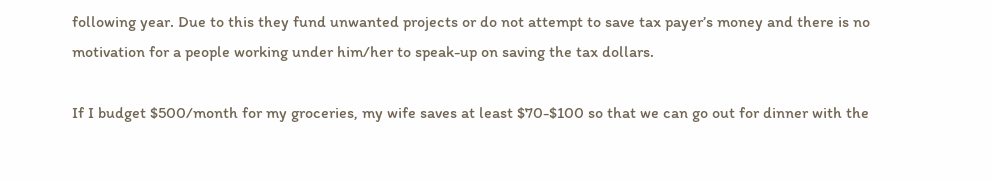following year. Due to this they fund unwanted projects or do not attempt to save tax payer’s money and there is no motivation for a people working under him/her to speak-up on saving the tax dollars.

If I budget $500/month for my groceries, my wife saves at least $70-$100 so that we can go out for dinner with the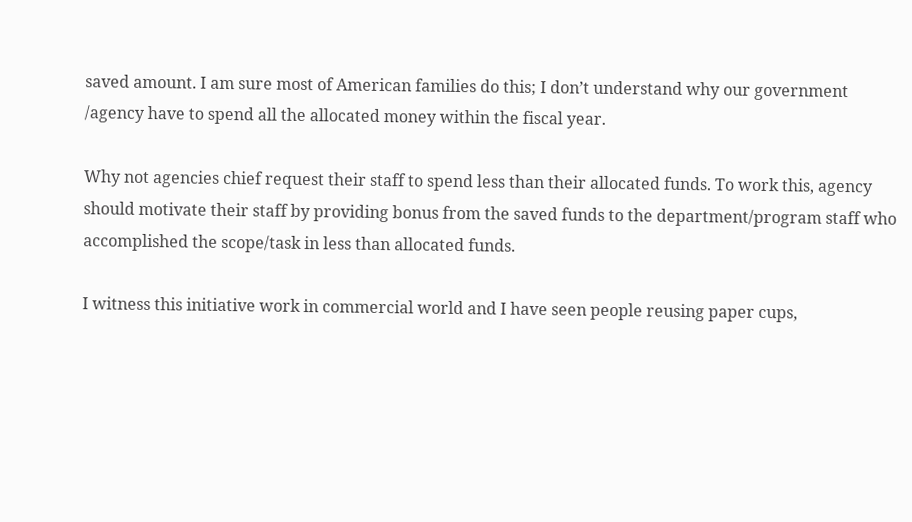saved amount. I am sure most of American families do this; I don’t understand why our government /agency have to spend all the allocated money within the fiscal year.

Why not agencies chief request their staff to spend less than their allocated funds. To work this, agency should motivate their staff by providing bonus from the saved funds to the department/program staff who accomplished the scope/task in less than allocated funds.

I witness this initiative work in commercial world and I have seen people reusing paper cups,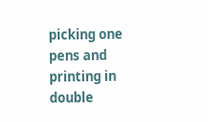picking one pens and printing in double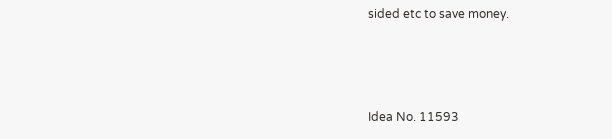sided etc to save money.



Idea No. 11593